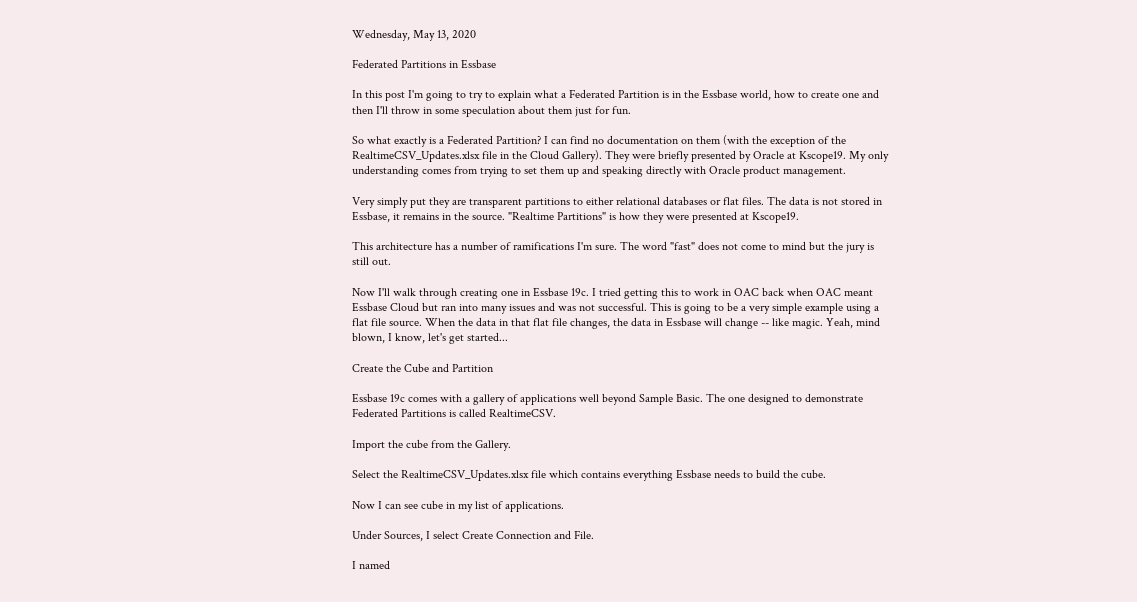Wednesday, May 13, 2020

Federated Partitions in Essbase

In this post I'm going to try to explain what a Federated Partition is in the Essbase world, how to create one and then I'll throw in some speculation about them just for fun.

So what exactly is a Federated Partition? I can find no documentation on them (with the exception of the RealtimeCSV_Updates.xlsx file in the Cloud Gallery). They were briefly presented by Oracle at Kscope19. My only understanding comes from trying to set them up and speaking directly with Oracle product management.

Very simply put they are transparent partitions to either relational databases or flat files. The data is not stored in Essbase, it remains in the source. "Realtime Partitions" is how they were presented at Kscope19.

This architecture has a number of ramifications I'm sure. The word "fast" does not come to mind but the jury is still out.

Now I'll walk through creating one in Essbase 19c. I tried getting this to work in OAC back when OAC meant Essbase Cloud but ran into many issues and was not successful. This is going to be a very simple example using a flat file source. When the data in that flat file changes, the data in Essbase will change -- like magic. Yeah, mind blown, I know, let's get started...

Create the Cube and Partition

Essbase 19c comes with a gallery of applications well beyond Sample Basic. The one designed to demonstrate Federated Partitions is called RealtimeCSV.

Import the cube from the Gallery.

Select the RealtimeCSV_Updates.xlsx file which contains everything Essbase needs to build the cube.

Now I can see cube in my list of applications.

Under Sources, I select Create Connection and File.

I named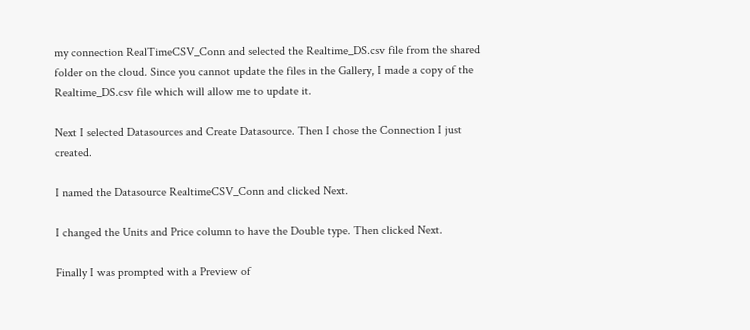my connection RealTimeCSV_Conn and selected the Realtime_DS.csv file from the shared folder on the cloud. Since you cannot update the files in the Gallery, I made a copy of the Realtime_DS.csv file which will allow me to update it.

Next I selected Datasources and Create Datasource. Then I chose the Connection I just created.

I named the Datasource RealtimeCSV_Conn and clicked Next.

I changed the Units and Price column to have the Double type. Then clicked Next.

Finally I was prompted with a Preview of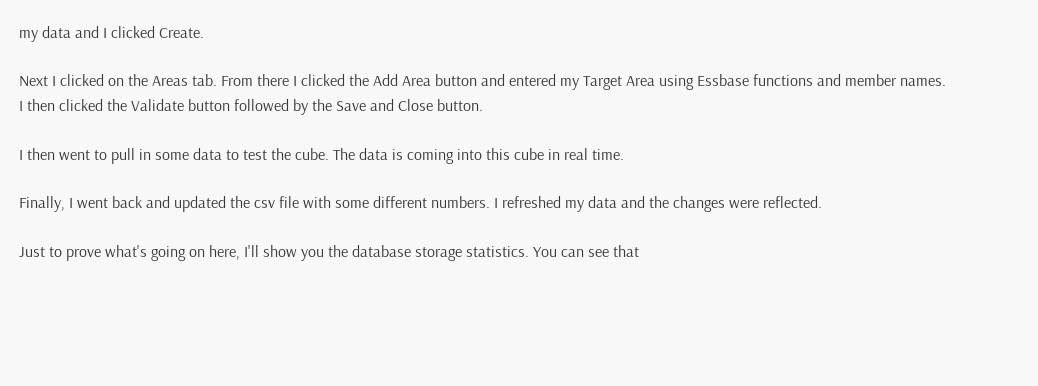my data and I clicked Create.

Next I clicked on the Areas tab. From there I clicked the Add Area button and entered my Target Area using Essbase functions and member names.
I then clicked the Validate button followed by the Save and Close button.

I then went to pull in some data to test the cube. The data is coming into this cube in real time.

Finally, I went back and updated the csv file with some different numbers. I refreshed my data and the changes were reflected.

Just to prove what's going on here, I'll show you the database storage statistics. You can see that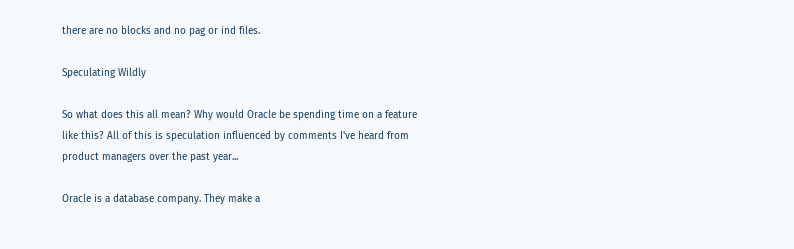there are no blocks and no pag or ind files.

Speculating Wildly

So what does this all mean? Why would Oracle be spending time on a feature like this? All of this is speculation influenced by comments I've heard from product managers over the past year...

Oracle is a database company. They make a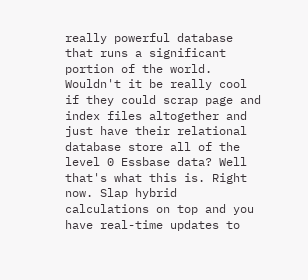really powerful database that runs a significant portion of the world. Wouldn't it be really cool if they could scrap page and index files altogether and just have their relational database store all of the level 0 Essbase data? Well that's what this is. Right now. Slap hybrid calculations on top and you have real-time updates to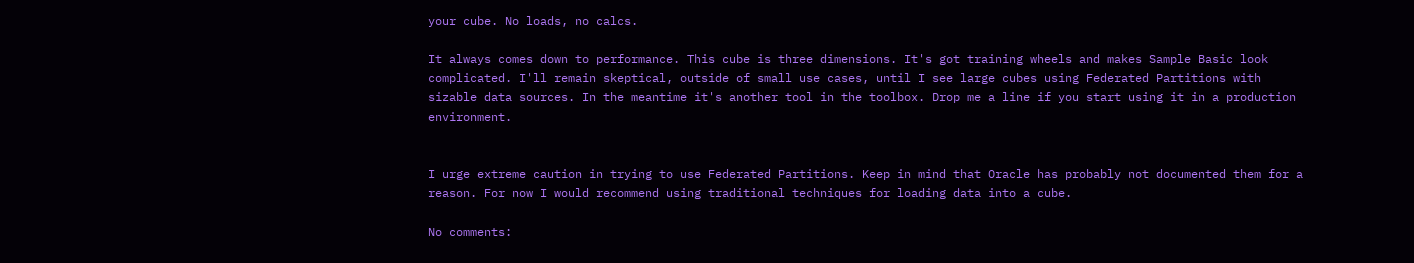your cube. No loads, no calcs.

It always comes down to performance. This cube is three dimensions. It's got training wheels and makes Sample Basic look complicated. I'll remain skeptical, outside of small use cases, until I see large cubes using Federated Partitions with sizable data sources. In the meantime it's another tool in the toolbox. Drop me a line if you start using it in a production environment.


I urge extreme caution in trying to use Federated Partitions. Keep in mind that Oracle has probably not documented them for a reason. For now I would recommend using traditional techniques for loading data into a cube.

No comments: